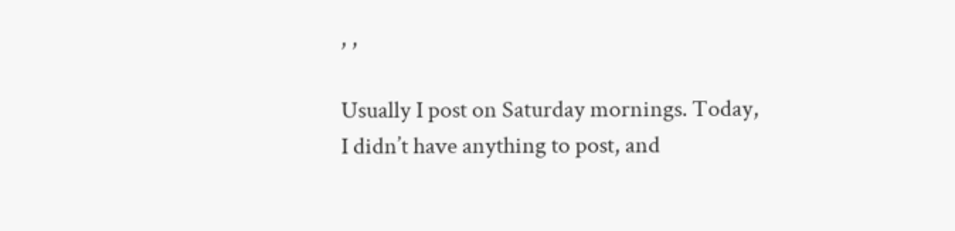, ,

Usually I post on Saturday mornings. Today, I didn’t have anything to post, and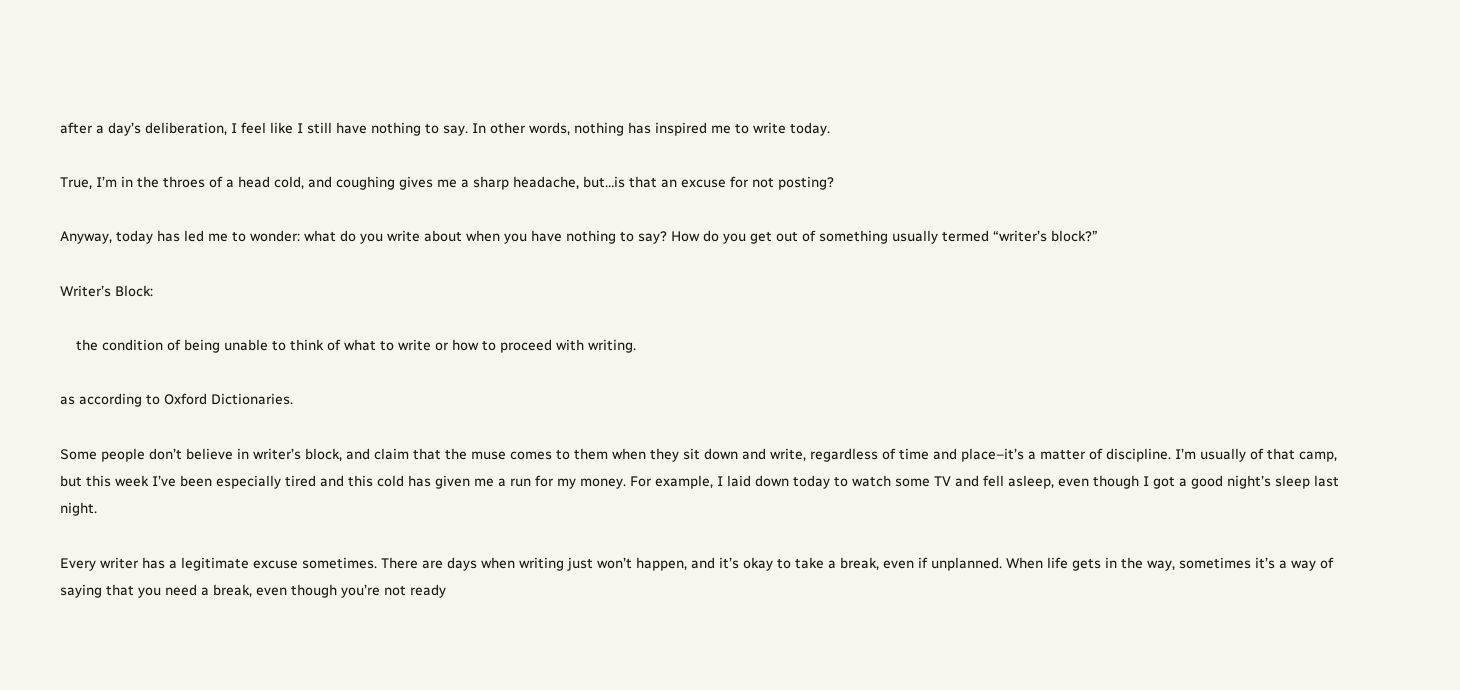after a day’s deliberation, I feel like I still have nothing to say. In other words, nothing has inspired me to write today.

True, I’m in the throes of a head cold, and coughing gives me a sharp headache, but…is that an excuse for not posting?

Anyway, today has led me to wonder: what do you write about when you have nothing to say? How do you get out of something usually termed “writer’s block?”

Writer’s Block:

    the condition of being unable to think of what to write or how to proceed with writing.

as according to Oxford Dictionaries.

Some people don’t believe in writer’s block, and claim that the muse comes to them when they sit down and write, regardless of time and place–it’s a matter of discipline. I’m usually of that camp, but this week I’ve been especially tired and this cold has given me a run for my money. For example, I laid down today to watch some TV and fell asleep, even though I got a good night’s sleep last night.

Every writer has a legitimate excuse sometimes. There are days when writing just won’t happen, and it’s okay to take a break, even if unplanned. When life gets in the way, sometimes it’s a way of saying that you need a break, even though you’re not ready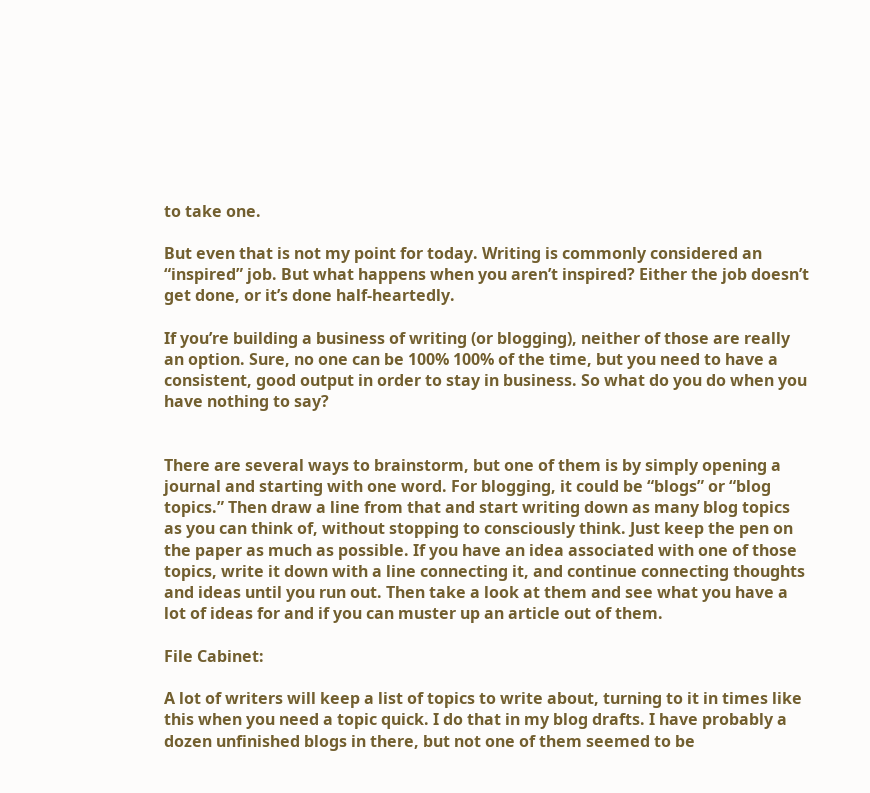to take one.

But even that is not my point for today. Writing is commonly considered an “inspired” job. But what happens when you aren’t inspired? Either the job doesn’t get done, or it’s done half-heartedly.

If you’re building a business of writing (or blogging), neither of those are really an option. Sure, no one can be 100% 100% of the time, but you need to have a consistent, good output in order to stay in business. So what do you do when you have nothing to say?


There are several ways to brainstorm, but one of them is by simply opening a journal and starting with one word. For blogging, it could be “blogs” or “blog topics.” Then draw a line from that and start writing down as many blog topics as you can think of, without stopping to consciously think. Just keep the pen on the paper as much as possible. If you have an idea associated with one of those topics, write it down with a line connecting it, and continue connecting thoughts and ideas until you run out. Then take a look at them and see what you have a lot of ideas for and if you can muster up an article out of them.

File Cabinet:

A lot of writers will keep a list of topics to write about, turning to it in times like this when you need a topic quick. I do that in my blog drafts. I have probably a dozen unfinished blogs in there, but not one of them seemed to be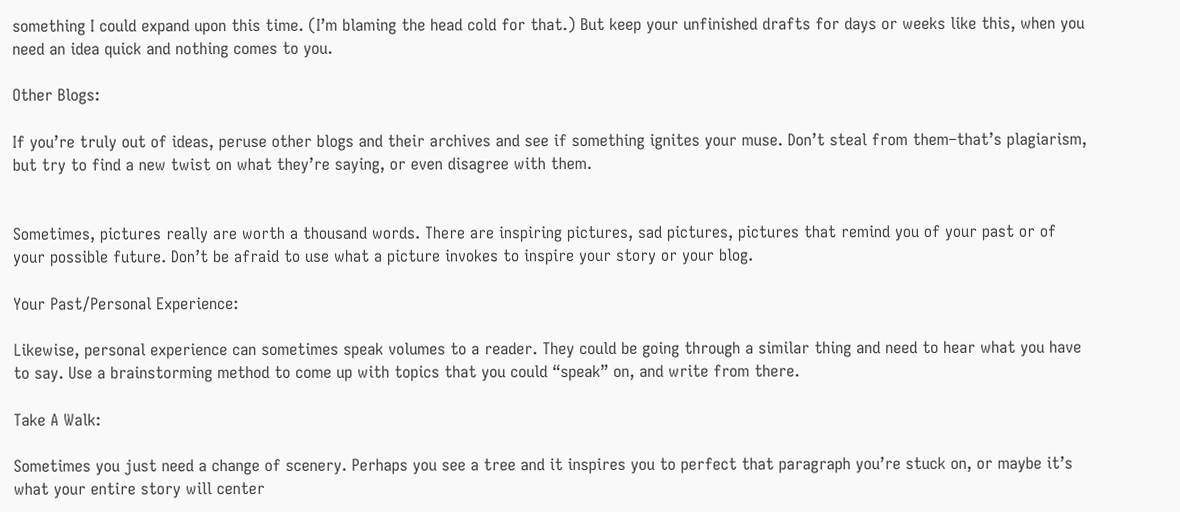something I could expand upon this time. (I’m blaming the head cold for that.) But keep your unfinished drafts for days or weeks like this, when you need an idea quick and nothing comes to you.

Other Blogs:

If you’re truly out of ideas, peruse other blogs and their archives and see if something ignites your muse. Don’t steal from them–that’s plagiarism, but try to find a new twist on what they’re saying, or even disagree with them.


Sometimes, pictures really are worth a thousand words. There are inspiring pictures, sad pictures, pictures that remind you of your past or of your possible future. Don’t be afraid to use what a picture invokes to inspire your story or your blog.

Your Past/Personal Experience:

Likewise, personal experience can sometimes speak volumes to a reader. They could be going through a similar thing and need to hear what you have to say. Use a brainstorming method to come up with topics that you could “speak” on, and write from there.

Take A Walk:

Sometimes you just need a change of scenery. Perhaps you see a tree and it inspires you to perfect that paragraph you’re stuck on, or maybe it’s what your entire story will center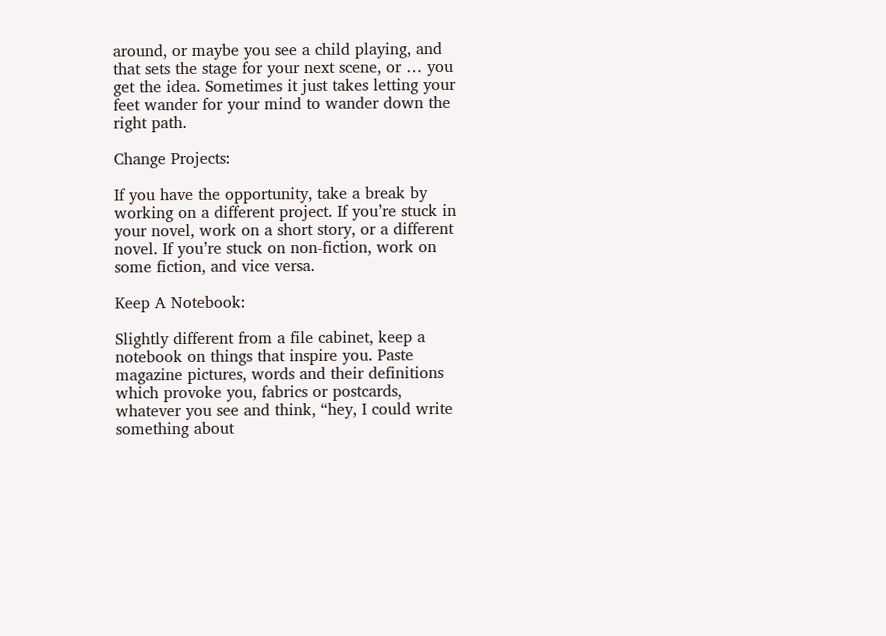around, or maybe you see a child playing, and that sets the stage for your next scene, or … you get the idea. Sometimes it just takes letting your feet wander for your mind to wander down the right path.

Change Projects:

If you have the opportunity, take a break by working on a different project. If you’re stuck in your novel, work on a short story, or a different novel. If you’re stuck on non-fiction, work on some fiction, and vice versa.

Keep A Notebook:

Slightly different from a file cabinet, keep a notebook on things that inspire you. Paste magazine pictures, words and their definitions which provoke you, fabrics or postcards, whatever you see and think, “hey, I could write something about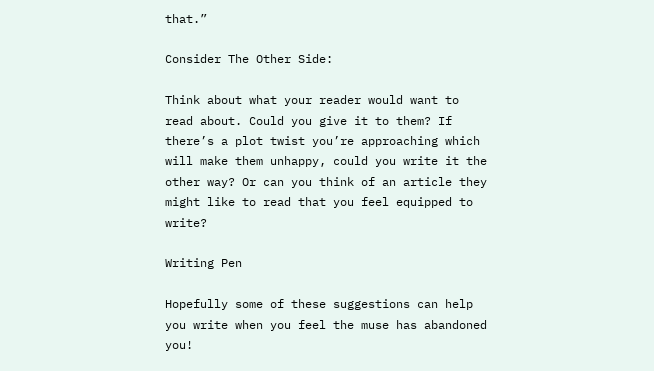that.”

Consider The Other Side:

Think about what your reader would want to read about. Could you give it to them? If there’s a plot twist you’re approaching which will make them unhappy, could you write it the other way? Or can you think of an article they might like to read that you feel equipped to write?

Writing Pen

Hopefully some of these suggestions can help you write when you feel the muse has abandoned you!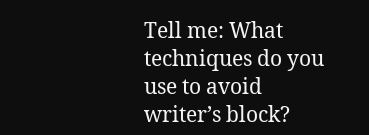Tell me: What techniques do you use to avoid writer’s block?